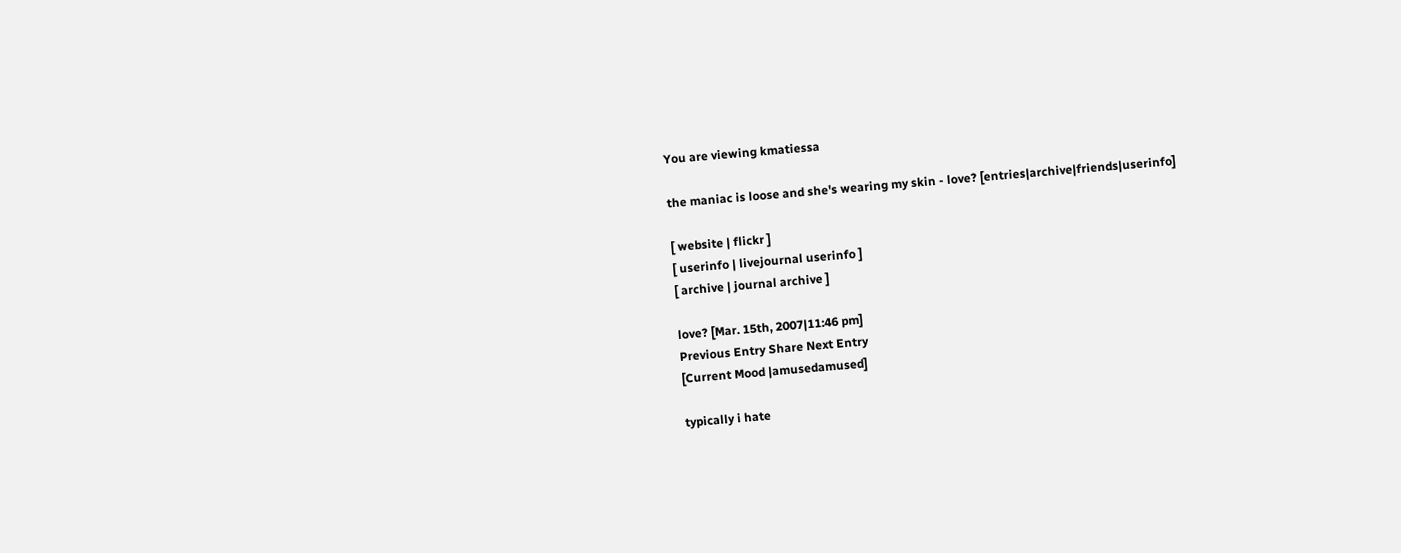You are viewing kmatiessa

the maniac is loose and she's wearing my skin - love? [entries|archive|friends|userinfo]

[ website | flickr ]
[ userinfo | livejournal userinfo ]
[ archive | journal archive ]

love? [Mar. 15th, 2007|11:46 pm]
Previous Entry Share Next Entry
[Current Mood |amusedamused]

typically i hate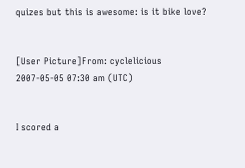quizes but this is awesome: is it bike love?


[User Picture]From: cyclelicious
2007-05-05 07:30 am (UTC)


I scored a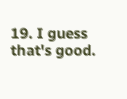19. I guess that's good.